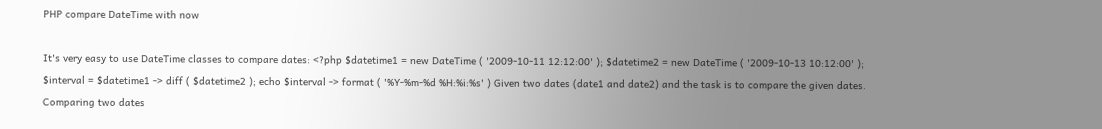PHP compare DateTime with now

It's very easy to use DateTime classes to compare dates: <?php $datetime1 = new DateTime ( '2009-10-11 12:12:00' ); $datetime2 = new DateTime ( '2009-10-13 10:12:00' ); $interval = $datetime1 -> diff ( $datetime2 ); echo $interval -> format ( '%Y-%m-%d %H:%i:%s' ) Given two dates (date1 and date2) and the task is to compare the given dates. Comparing two dates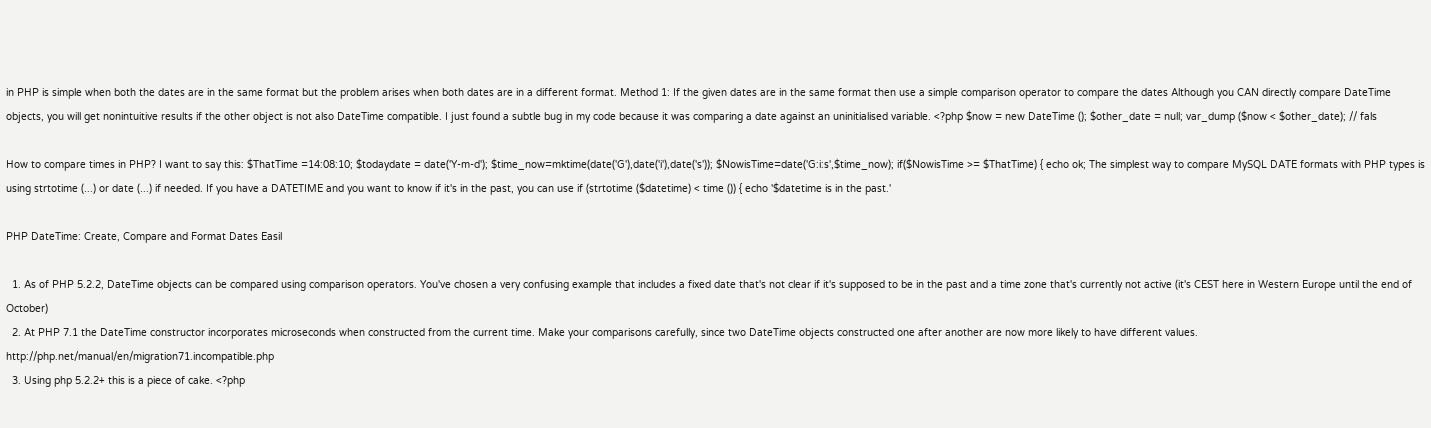in PHP is simple when both the dates are in the same format but the problem arises when both dates are in a different format. Method 1: If the given dates are in the same format then use a simple comparison operator to compare the dates Although you CAN directly compare DateTime objects, you will get nonintuitive results if the other object is not also DateTime compatible. I just found a subtle bug in my code because it was comparing a date against an uninitialised variable. <?php $now = new DateTime (); $other_date = null; var_dump ($now < $other_date); // fals

How to compare times in PHP? I want to say this: $ThatTime =14:08:10; $todaydate = date('Y-m-d'); $time_now=mktime(date('G'),date('i'),date('s')); $NowisTime=date('G:i:s',$time_now); if($NowisTime >= $ThatTime) { echo ok; The simplest way to compare MySQL DATE formats with PHP types is using strtotime (...) or date (...) if needed. If you have a DATETIME and you want to know if it's in the past, you can use if (strtotime ($datetime) < time ()) { echo '$datetime is in the past.'

PHP DateTime: Create, Compare and Format Dates Easil

  1. As of PHP 5.2.2, DateTime objects can be compared using comparison operators. You've chosen a very confusing example that includes a fixed date that's not clear if it's supposed to be in the past and a time zone that's currently not active (it's CEST here in Western Europe until the end of October)
  2. At PHP 7.1 the DateTime constructor incorporates microseconds when constructed from the current time. Make your comparisons carefully, since two DateTime objects constructed one after another are now more likely to have different values. http://php.net/manual/en/migration71.incompatible.php
  3. Using php 5.2.2+ this is a piece of cake. <?php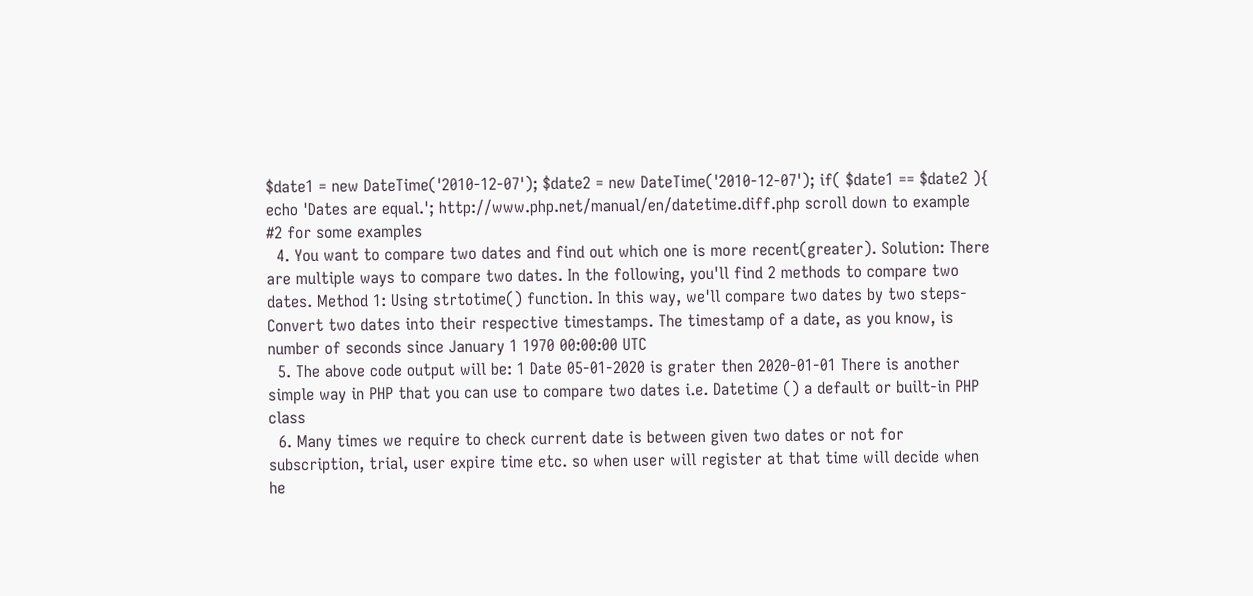$date1 = new DateTime('2010-12-07'); $date2 = new DateTime('2010-12-07'); if( $date1 == $date2 ){ echo 'Dates are equal.'; http://www.php.net/manual/en/datetime.diff.php scroll down to example #2 for some examples
  4. You want to compare two dates and find out which one is more recent(greater). Solution: There are multiple ways to compare two dates. In the following, you'll find 2 methods to compare two dates. Method 1: Using strtotime() function. In this way, we'll compare two dates by two steps-Convert two dates into their respective timestamps. The timestamp of a date, as you know, is number of seconds since January 1 1970 00:00:00 UTC
  5. The above code output will be: 1 Date 05-01-2020 is grater then 2020-01-01 There is another simple way in PHP that you can use to compare two dates i.e. Datetime () a default or built-in PHP class
  6. Many times we require to check current date is between given two dates or not for subscription, trial, user expire time etc. so when user will register at that time will decide when he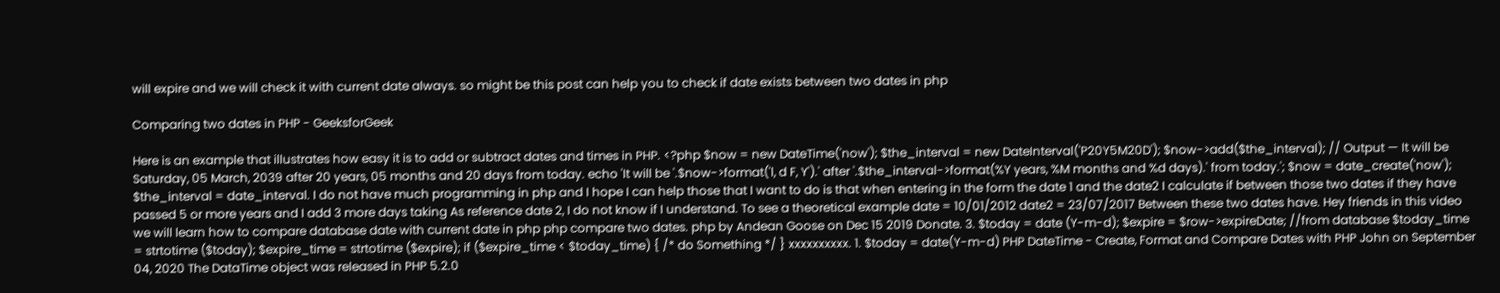will expire and we will check it with current date always. so might be this post can help you to check if date exists between two dates in php

Comparing two dates in PHP - GeeksforGeek

Here is an example that illustrates how easy it is to add or subtract dates and times in PHP. <?php $now = new DateTime('now'); $the_interval = new DateInterval('P20Y5M20D'); $now->add($the_interval); // Output — It will be Saturday, 05 March, 2039 after 20 years, 05 months and 20 days from today. echo 'It will be '.$now->format('l, d F, Y').' after '.$the_interval->format(%Y years, %M months and %d days).' from today.'; $now = date_create('now'); $the_interval = date_interval. I do not have much programming in php and I hope I can help those that I want to do is that when entering in the form the date 1 and the date2 I calculate if between those two dates if they have passed 5 or more years and I add 3 more days taking As reference date 2, I do not know if I understand. To see a theoretical example date = 10/01/2012 date2 = 23/07/2017 Between these two dates have. Hey friends in this video we will learn how to compare database date with current date in php php compare two dates. php by Andean Goose on Dec 15 2019 Donate. 3. $today = date (Y-m-d); $expire = $row->expireDate; //from database $today_time = strtotime ($today); $expire_time = strtotime ($expire); if ($expire_time < $today_time) { /* do Something */ } xxxxxxxxxx. 1. $today = date(Y-m-d) PHP DateTime - Create, Format and Compare Dates with PHP John on September 04, 2020 The DataTime object was released in PHP 5.2.0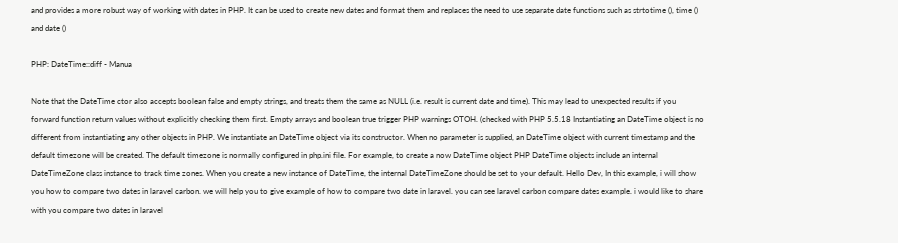and provides a more robust way of working with dates in PHP. It can be used to create new dates and format them and replaces the need to use separate date functions such as strtotime (), time () and date ()

PHP: DateTime::diff - Manua

Note that the DateTime ctor also accepts boolean false and empty strings, and treats them the same as NULL (i.e. result is current date and time). This may lead to unexpected results if you forward function return values without explicitly checking them first. Empty arrays and boolean true trigger PHP warnings OTOH. (checked with PHP 5.5.18 Instantiating an DateTime object is no different from instantiating any other objects in PHP. We instantiate an DateTime object via its constructor. When no parameter is supplied, an DateTime object with current timestamp and the default timezone will be created. The default timezone is normally configured in php.ini file. For example, to create a now DateTime object PHP DateTime objects include an internal DateTimeZone class instance to track time zones. When you create a new instance of DateTime, the internal DateTimeZone should be set to your default. Hello Dev, In this example, i will show you how to compare two dates in laravel carbon. we will help you to give example of how to compare two date in laravel. you can see laravel carbon compare dates example. i would like to share with you compare two dates in laravel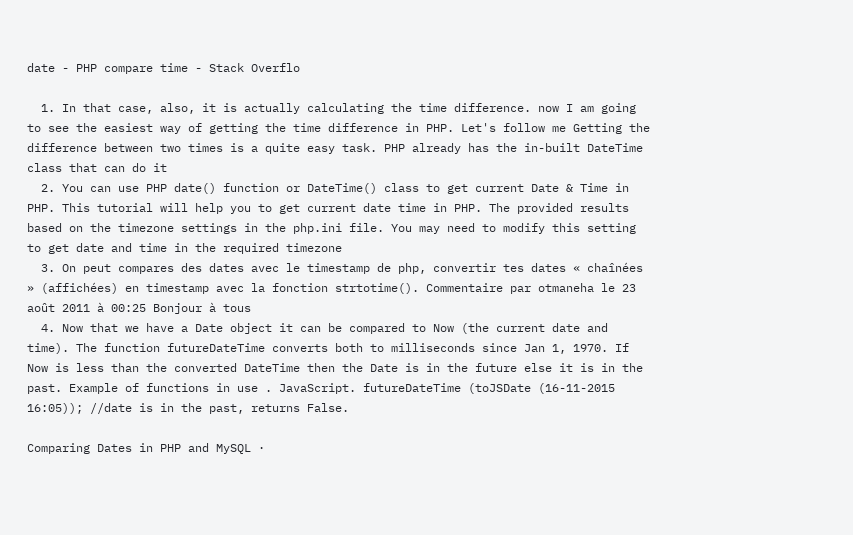date - PHP compare time - Stack Overflo

  1. In that case, also, it is actually calculating the time difference. now I am going to see the easiest way of getting the time difference in PHP. Let's follow me Getting the difference between two times is a quite easy task. PHP already has the in-built DateTime class that can do it
  2. You can use PHP date() function or DateTime() class to get current Date & Time in PHP. This tutorial will help you to get current date time in PHP. The provided results based on the timezone settings in the php.ini file. You may need to modify this setting to get date and time in the required timezone
  3. On peut compares des dates avec le timestamp de php, convertir tes dates « chaînées » (affichées) en timestamp avec la fonction strtotime(). Commentaire par otmaneha le 23 août 2011 à 00:25 Bonjour à tous
  4. Now that we have a Date object it can be compared to Now (the current date and time). The function futureDateTime converts both to milliseconds since Jan 1, 1970. If Now is less than the converted DateTime then the Date is in the future else it is in the past. Example of functions in use . JavaScript. futureDateTime (toJSDate (16-11-2015 16:05)); //date is in the past, returns False.

Comparing Dates in PHP and MySQL ·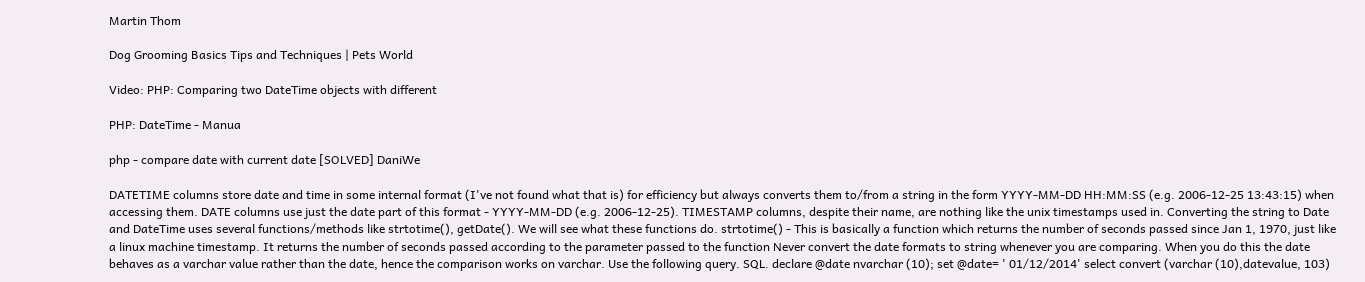Martin Thom

Dog Grooming Basics Tips and Techniques | Pets World

Video: PHP: Comparing two DateTime objects with different

PHP: DateTime - Manua

php - compare date with current date [SOLVED] DaniWe

DATETIME columns store date and time in some internal format (I've not found what that is) for efficiency but always converts them to/from a string in the form YYYY-MM-DD HH:MM:SS (e.g. 2006-12-25 13:43:15) when accessing them. DATE columns use just the date part of this format - YYYY-MM-DD (e.g. 2006-12-25). TIMESTAMP columns, despite their name, are nothing like the unix timestamps used in. Converting the string to Date and DateTime uses several functions/methods like strtotime(), getDate(). We will see what these functions do. strtotime() - This is basically a function which returns the number of seconds passed since Jan 1, 1970, just like a linux machine timestamp. It returns the number of seconds passed according to the parameter passed to the function Never convert the date formats to string whenever you are comparing. When you do this the date behaves as a varchar value rather than the date, hence the comparison works on varchar. Use the following query. SQL. declare @date nvarchar (10); set @date= ' 01/12/2014' select convert (varchar (10),datevalue, 103)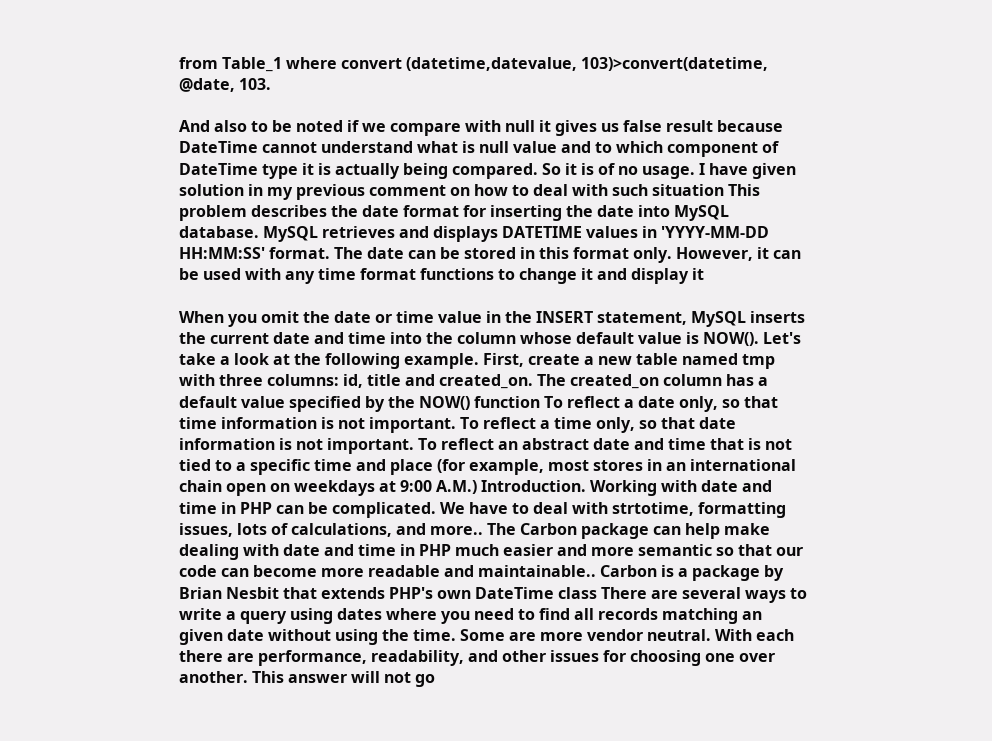from Table_1 where convert (datetime,datevalue, 103)>convert(datetime, @date, 103.

And also to be noted if we compare with null it gives us false result because DateTime cannot understand what is null value and to which component of DateTime type it is actually being compared. So it is of no usage. I have given solution in my previous comment on how to deal with such situation This problem describes the date format for inserting the date into MySQL database. MySQL retrieves and displays DATETIME values in 'YYYY-MM-DD HH:MM:SS' format. The date can be stored in this format only. However, it can be used with any time format functions to change it and display it

When you omit the date or time value in the INSERT statement, MySQL inserts the current date and time into the column whose default value is NOW(). Let's take a look at the following example. First, create a new table named tmp with three columns: id, title and created_on. The created_on column has a default value specified by the NOW() function To reflect a date only, so that time information is not important. To reflect a time only, so that date information is not important. To reflect an abstract date and time that is not tied to a specific time and place (for example, most stores in an international chain open on weekdays at 9:00 A.M.) Introduction. Working with date and time in PHP can be complicated. We have to deal with strtotime, formatting issues, lots of calculations, and more.. The Carbon package can help make dealing with date and time in PHP much easier and more semantic so that our code can become more readable and maintainable.. Carbon is a package by Brian Nesbit that extends PHP's own DateTime class There are several ways to write a query using dates where you need to find all records matching an given date without using the time. Some are more vendor neutral. With each there are performance, readability, and other issues for choosing one over another. This answer will not go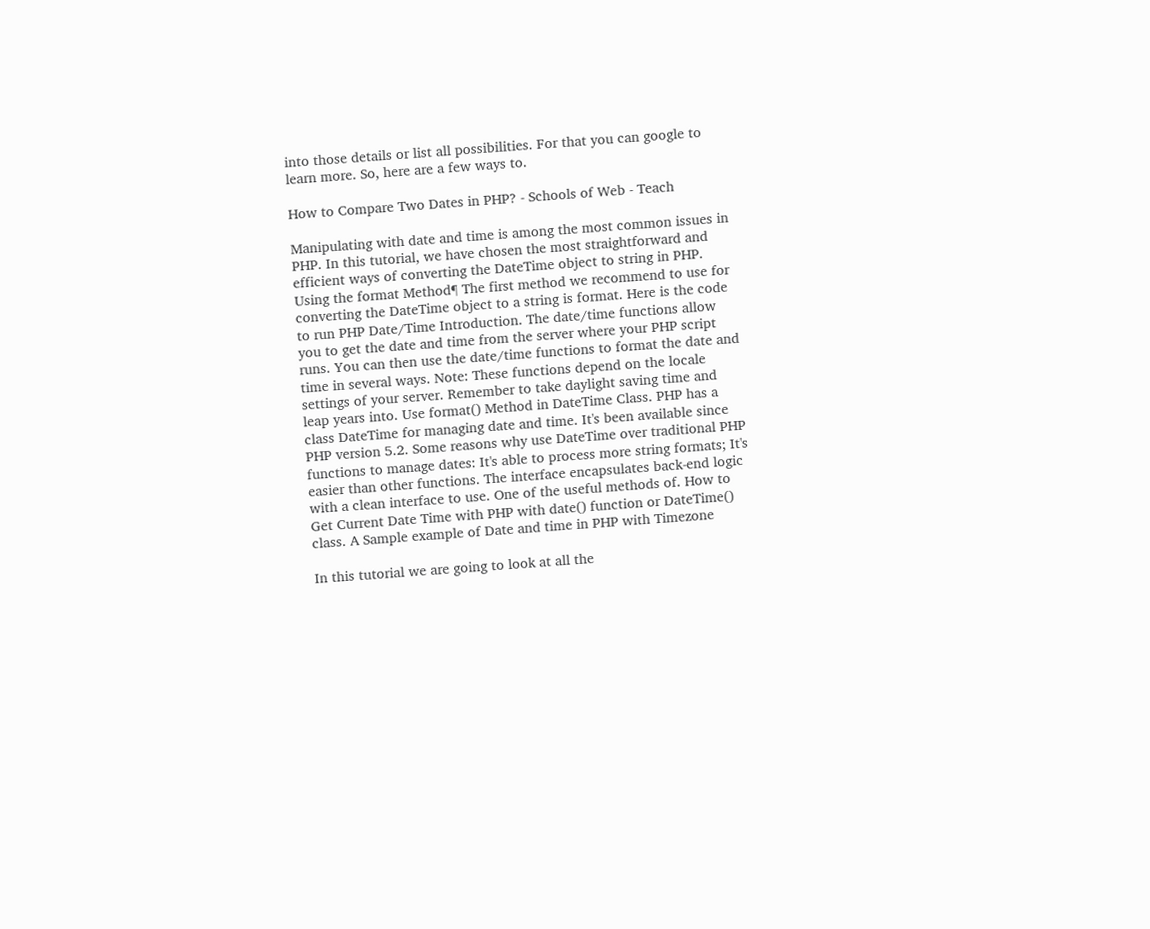into those details or list all possibilities. For that you can google to learn more. So, here are a few ways to.

How to Compare Two Dates in PHP? - Schools of Web - Teach

Manipulating with date and time is among the most common issues in PHP. In this tutorial, we have chosen the most straightforward and efficient ways of converting the DateTime object to string in PHP. Using the format Method¶ The first method we recommend to use for converting the DateTime object to a string is format. Here is the code to run PHP Date/Time Introduction. The date/time functions allow you to get the date and time from the server where your PHP script runs. You can then use the date/time functions to format the date and time in several ways. Note: These functions depend on the locale settings of your server. Remember to take daylight saving time and leap years into. Use format() Method in DateTime Class. PHP has a class DateTime for managing date and time. It's been available since PHP version 5.2. Some reasons why use DateTime over traditional PHP functions to manage dates: It's able to process more string formats; It's easier than other functions. The interface encapsulates back-end logic with a clean interface to use. One of the useful methods of. How to Get Current Date Time with PHP with date() function or DateTime() class. A Sample example of Date and time in PHP with Timezone

In this tutorial we are going to look at all the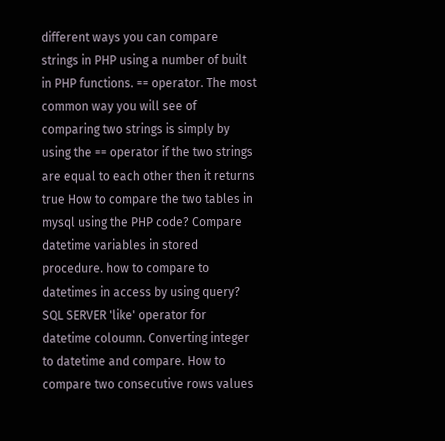different ways you can compare strings in PHP using a number of built in PHP functions. == operator. The most common way you will see of comparing two strings is simply by using the == operator if the two strings are equal to each other then it returns true How to compare the two tables in mysql using the PHP code? Compare datetime variables in stored procedure. how to compare to datetimes in access by using query? SQL SERVER 'like' operator for datetime coloumn. Converting integer to datetime and compare. How to compare two consecutive rows values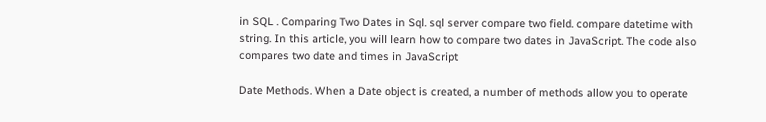in SQL . Comparing Two Dates in Sql. sql server compare two field. compare datetime with string. In this article, you will learn how to compare two dates in JavaScript. The code also compares two date and times in JavaScript

Date Methods. When a Date object is created, a number of methods allow you to operate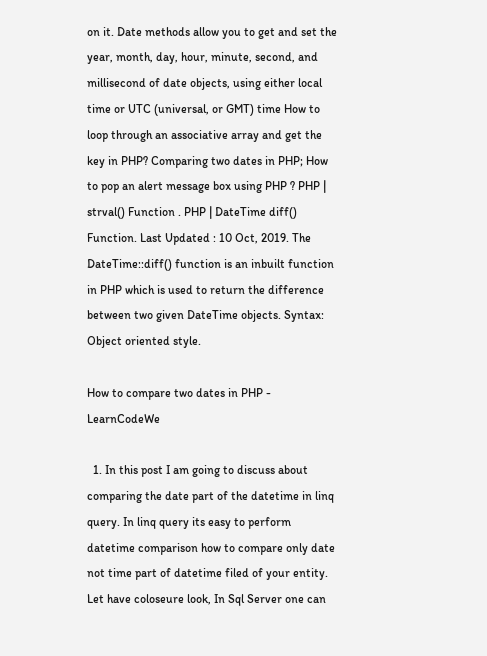on it. Date methods allow you to get and set the year, month, day, hour, minute, second, and millisecond of date objects, using either local time or UTC (universal, or GMT) time How to loop through an associative array and get the key in PHP? Comparing two dates in PHP; How to pop an alert message box using PHP ? PHP | strval() Function . PHP | DateTime diff() Function. Last Updated : 10 Oct, 2019. The DateTime::diff() function is an inbuilt function in PHP which is used to return the difference between two given DateTime objects. Syntax: Object oriented style.

How to compare two dates in PHP - LearnCodeWe

  1. In this post I am going to discuss about comparing the date part of the datetime in linq query. In linq query its easy to perform datetime comparison how to compare only date not time part of datetime filed of your entity. Let have coloseure look, In Sql Server one can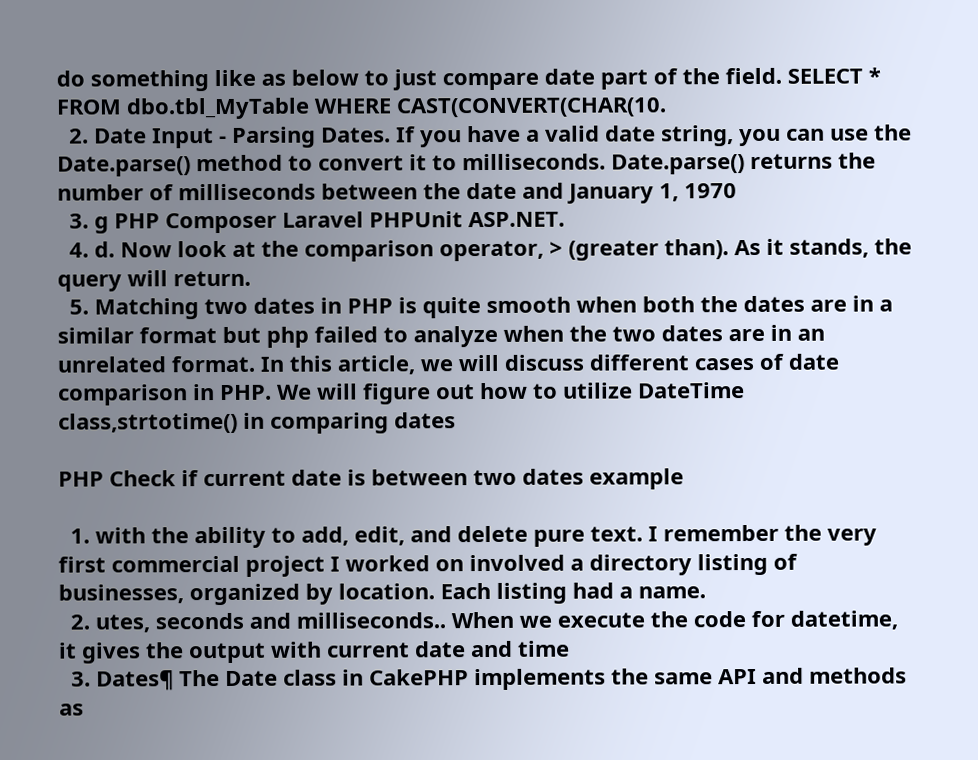do something like as below to just compare date part of the field. SELECT * FROM dbo.tbl_MyTable WHERE CAST(CONVERT(CHAR(10.
  2. Date Input - Parsing Dates. If you have a valid date string, you can use the Date.parse() method to convert it to milliseconds. Date.parse() returns the number of milliseconds between the date and January 1, 1970
  3. g PHP Composer Laravel PHPUnit ASP.NET.
  4. d. Now look at the comparison operator, > (greater than). As it stands, the query will return.
  5. Matching two dates in PHP is quite smooth when both the dates are in a similar format but php failed to analyze when the two dates are in an unrelated format. In this article, we will discuss different cases of date comparison in PHP. We will figure out how to utilize DateTime class,strtotime() in comparing dates

PHP Check if current date is between two dates example

  1. with the ability to add, edit, and delete pure text. I remember the very first commercial project I worked on involved a directory listing of businesses, organized by location. Each listing had a name.
  2. utes, seconds and milliseconds.. When we execute the code for datetime, it gives the output with current date and time
  3. Dates¶ The Date class in CakePHP implements the same API and methods as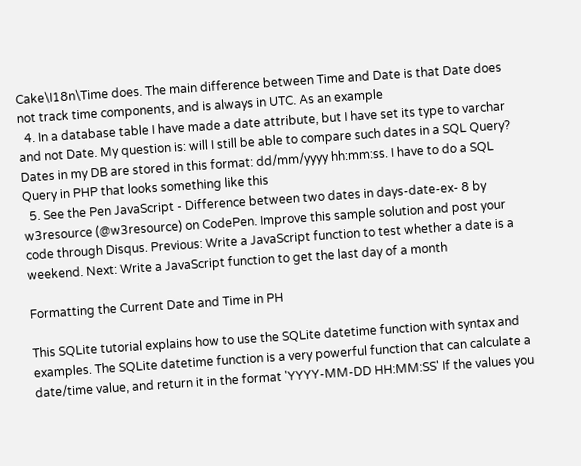Cake\I18n\Time does. The main difference between Time and Date is that Date does not track time components, and is always in UTC. As an example
  4. In a database table I have made a date attribute, but I have set its type to varchar and not Date. My question is: will I still be able to compare such dates in a SQL Query? Dates in my DB are stored in this format: dd/mm/yyyy hh:mm:ss. I have to do a SQL Query in PHP that looks something like this
  5. See the Pen JavaScript - Difference between two dates in days-date-ex- 8 by w3resource (@w3resource) on CodePen. Improve this sample solution and post your code through Disqus. Previous: Write a JavaScript function to test whether a date is a weekend. Next: Write a JavaScript function to get the last day of a month

Formatting the Current Date and Time in PH

This SQLite tutorial explains how to use the SQLite datetime function with syntax and examples. The SQLite datetime function is a very powerful function that can calculate a date/time value, and return it in the format 'YYYY-MM-DD HH:MM:SS' If the values you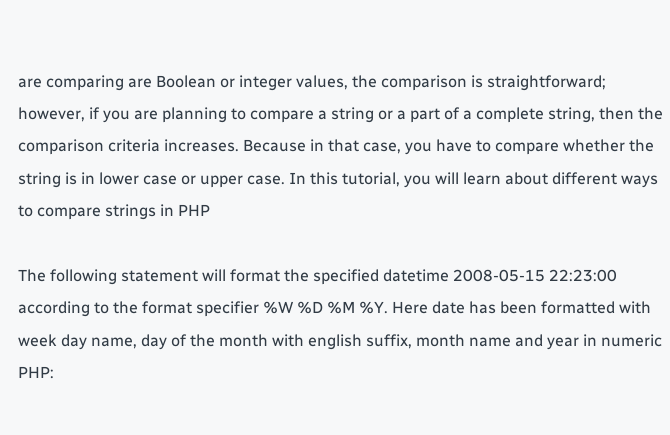are comparing are Boolean or integer values, the comparison is straightforward; however, if you are planning to compare a string or a part of a complete string, then the comparison criteria increases. Because in that case, you have to compare whether the string is in lower case or upper case. In this tutorial, you will learn about different ways to compare strings in PHP

The following statement will format the specified datetime 2008-05-15 22:23:00 according to the format specifier %W %D %M %Y. Here date has been formatted with week day name, day of the month with english suffix, month name and year in numeric PHP: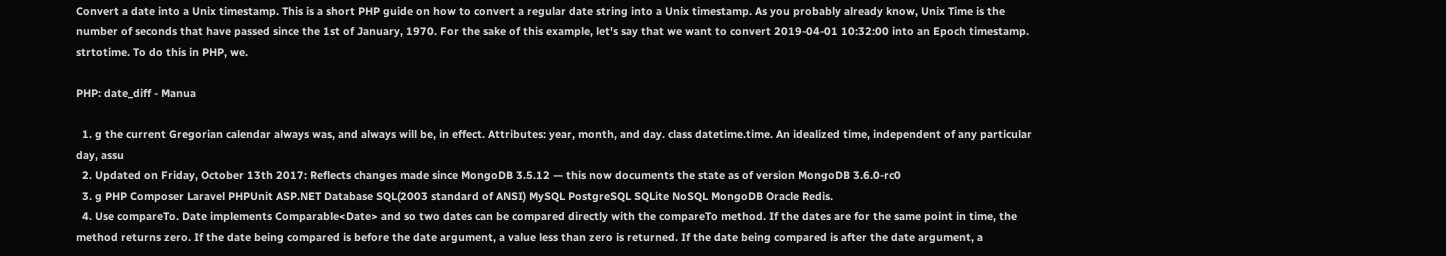Convert a date into a Unix timestamp. This is a short PHP guide on how to convert a regular date string into a Unix timestamp. As you probably already know, Unix Time is the number of seconds that have passed since the 1st of January, 1970. For the sake of this example, let's say that we want to convert 2019-04-01 10:32:00 into an Epoch timestamp. strtotime. To do this in PHP, we.

PHP: date_diff - Manua

  1. g the current Gregorian calendar always was, and always will be, in effect. Attributes: year, month, and day. class datetime.time. An idealized time, independent of any particular day, assu
  2. Updated on Friday, October 13th 2017: Reflects changes made since MongoDB 3.5.12 — this now documents the state as of version MongoDB 3.6.0-rc0
  3. g PHP Composer Laravel PHPUnit ASP.NET Database SQL(2003 standard of ANSI) MySQL PostgreSQL SQLite NoSQL MongoDB Oracle Redis.
  4. Use compareTo. Date implements Comparable<Date> and so two dates can be compared directly with the compareTo method. If the dates are for the same point in time, the method returns zero. If the date being compared is before the date argument, a value less than zero is returned. If the date being compared is after the date argument, a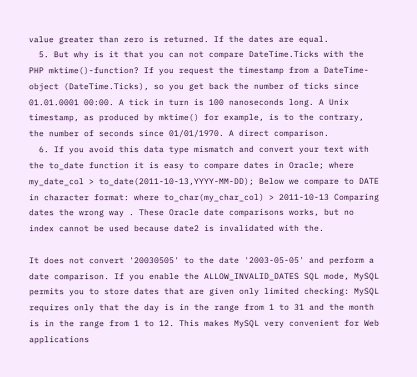value greater than zero is returned. If the dates are equal.
  5. But why is it that you can not compare DateTime.Ticks with the PHP mktime()-function? If you request the timestamp from a DateTime-object (DateTime.Ticks), so you get back the number of ticks since 01.01.0001 00:00. A tick in turn is 100 nanoseconds long. A Unix timestamp, as produced by mktime() for example, is to the contrary, the number of seconds since 01/01/1970. A direct comparison.
  6. If you avoid this data type mismatch and convert your text with the to_date function it is easy to compare dates in Oracle; where my_date_col > to_date(2011-10-13,YYYY-MM-DD); Below we compare to DATE in character format: where to_char(my_char_col) > 2011-10-13 Comparing dates the wrong way . These Oracle date comparisons works, but no index cannot be used because date2 is invalidated with the.

It does not convert '20030505' to the date '2003-05-05' and perform a date comparison. If you enable the ALLOW_INVALID_DATES SQL mode, MySQL permits you to store dates that are given only limited checking: MySQL requires only that the day is in the range from 1 to 31 and the month is in the range from 1 to 12. This makes MySQL very convenient for Web applications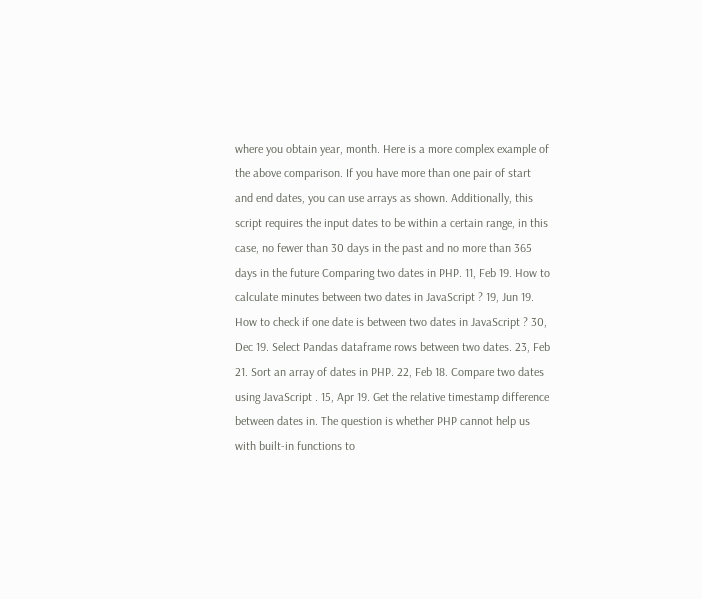where you obtain year, month. Here is a more complex example of the above comparison. If you have more than one pair of start and end dates, you can use arrays as shown. Additionally, this script requires the input dates to be within a certain range, in this case, no fewer than 30 days in the past and no more than 365 days in the future Comparing two dates in PHP. 11, Feb 19. How to calculate minutes between two dates in JavaScript ? 19, Jun 19. How to check if one date is between two dates in JavaScript ? 30, Dec 19. Select Pandas dataframe rows between two dates. 23, Feb 21. Sort an array of dates in PHP. 22, Feb 18. Compare two dates using JavaScript . 15, Apr 19. Get the relative timestamp difference between dates in. The question is whether PHP cannot help us with built-in functions to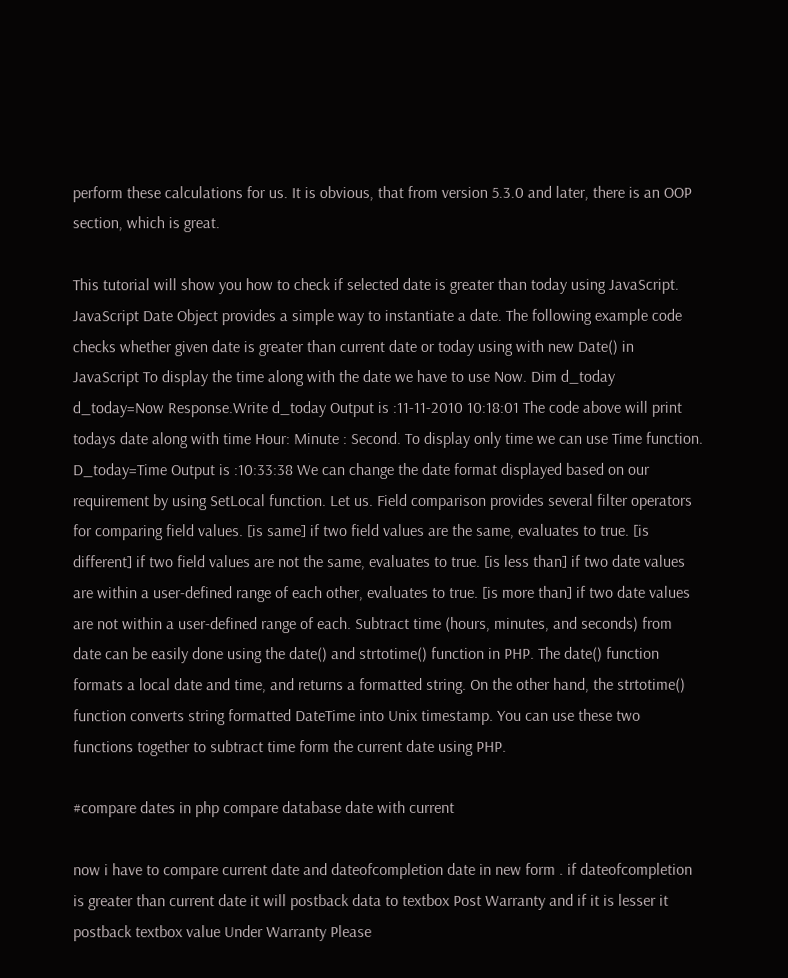perform these calculations for us. It is obvious, that from version 5.3.0 and later, there is an OOP section, which is great.

This tutorial will show you how to check if selected date is greater than today using JavaScript. JavaScript Date Object provides a simple way to instantiate a date. The following example code checks whether given date is greater than current date or today using with new Date() in JavaScript To display the time along with the date we have to use Now. Dim d_today d_today=Now Response.Write d_today Output is :11-11-2010 10:18:01 The code above will print todays date along with time Hour: Minute : Second. To display only time we can use Time function. D_today=Time Output is :10:33:38 We can change the date format displayed based on our requirement by using SetLocal function. Let us. Field comparison provides several filter operators for comparing field values. [is same] if two field values are the same, evaluates to true. [is different] if two field values are not the same, evaluates to true. [is less than] if two date values are within a user-defined range of each other, evaluates to true. [is more than] if two date values are not within a user-defined range of each. Subtract time (hours, minutes, and seconds) from date can be easily done using the date() and strtotime() function in PHP. The date() function formats a local date and time, and returns a formatted string. On the other hand, the strtotime() function converts string formatted DateTime into Unix timestamp. You can use these two functions together to subtract time form the current date using PHP.

#compare dates in php compare database date with current

now i have to compare current date and dateofcompletion date in new form . if dateofcompletion is greater than current date it will postback data to textbox Post Warranty and if it is lesser it postback textbox value Under Warranty Please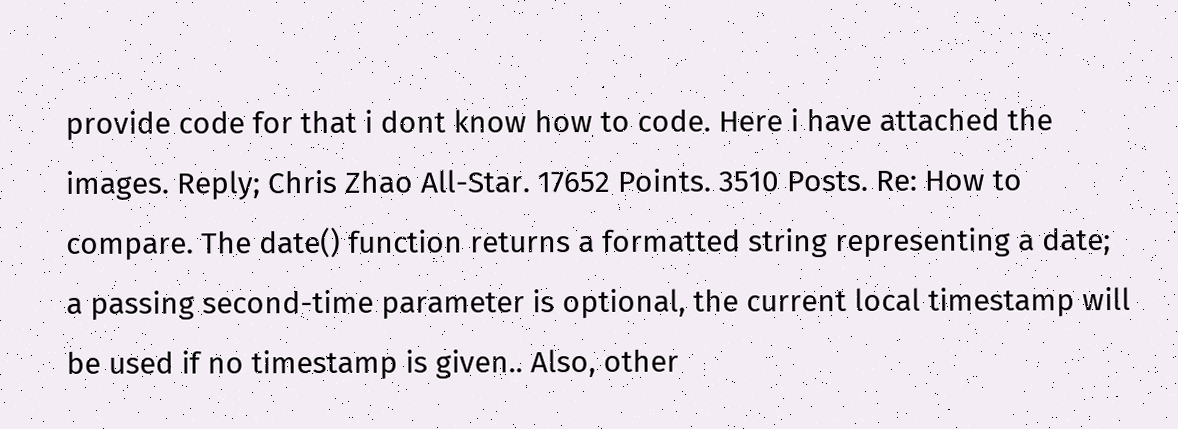provide code for that i dont know how to code. Here i have attached the images. Reply; Chris Zhao All-Star. 17652 Points. 3510 Posts. Re: How to compare. The date() function returns a formatted string representing a date; a passing second-time parameter is optional, the current local timestamp will be used if no timestamp is given.. Also, other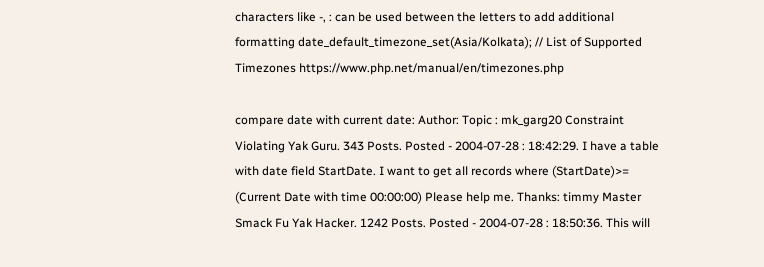characters like -, : can be used between the letters to add additional formatting date_default_timezone_set(Asia/Kolkata); // List of Supported Timezones https://www.php.net/manual/en/timezones.php

compare date with current date: Author: Topic : mk_garg20 Constraint Violating Yak Guru. 343 Posts. Posted - 2004-07-28 : 18:42:29. I have a table with date field StartDate. I want to get all records where (StartDate)>= (Current Date with time 00:00:00) Please help me. Thanks: timmy Master Smack Fu Yak Hacker. 1242 Posts. Posted - 2004-07-28 : 18:50:36. This will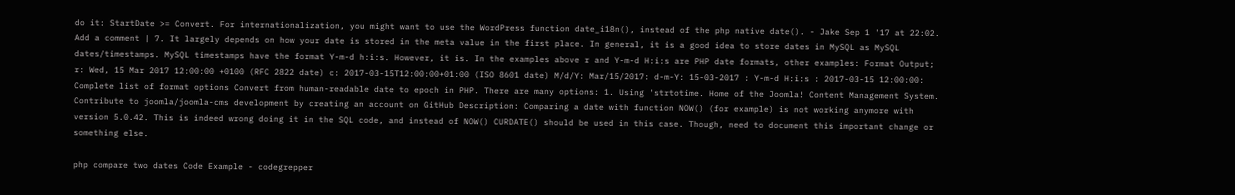do it: StartDate >= Convert. For internationalization, you might want to use the WordPress function date_i18n(), instead of the php native date(). - Jake Sep 1 '17 at 22:02. Add a comment | 7. It largely depends on how your date is stored in the meta value in the first place. In general, it is a good idea to store dates in MySQL as MySQL dates/timestamps. MySQL timestamps have the format Y-m-d h:i:s. However, it is. In the examples above r and Y-m-d H:i:s are PHP date formats, other examples: Format Output; r: Wed, 15 Mar 2017 12:00:00 +0100 (RFC 2822 date) c: 2017-03-15T12:00:00+01:00 (ISO 8601 date) M/d/Y: Mar/15/2017: d-m-Y: 15-03-2017 : Y-m-d H:i:s : 2017-03-15 12:00:00: Complete list of format options Convert from human-readable date to epoch in PHP. There are many options: 1. Using 'strtotime. Home of the Joomla! Content Management System. Contribute to joomla/joomla-cms development by creating an account on GitHub Description: Comparing a date with function NOW() (for example) is not working anymore with version 5.0.42. This is indeed wrong doing it in the SQL code, and instead of NOW() CURDATE() should be used in this case. Though, need to document this important change or something else.

php compare two dates Code Example - codegrepper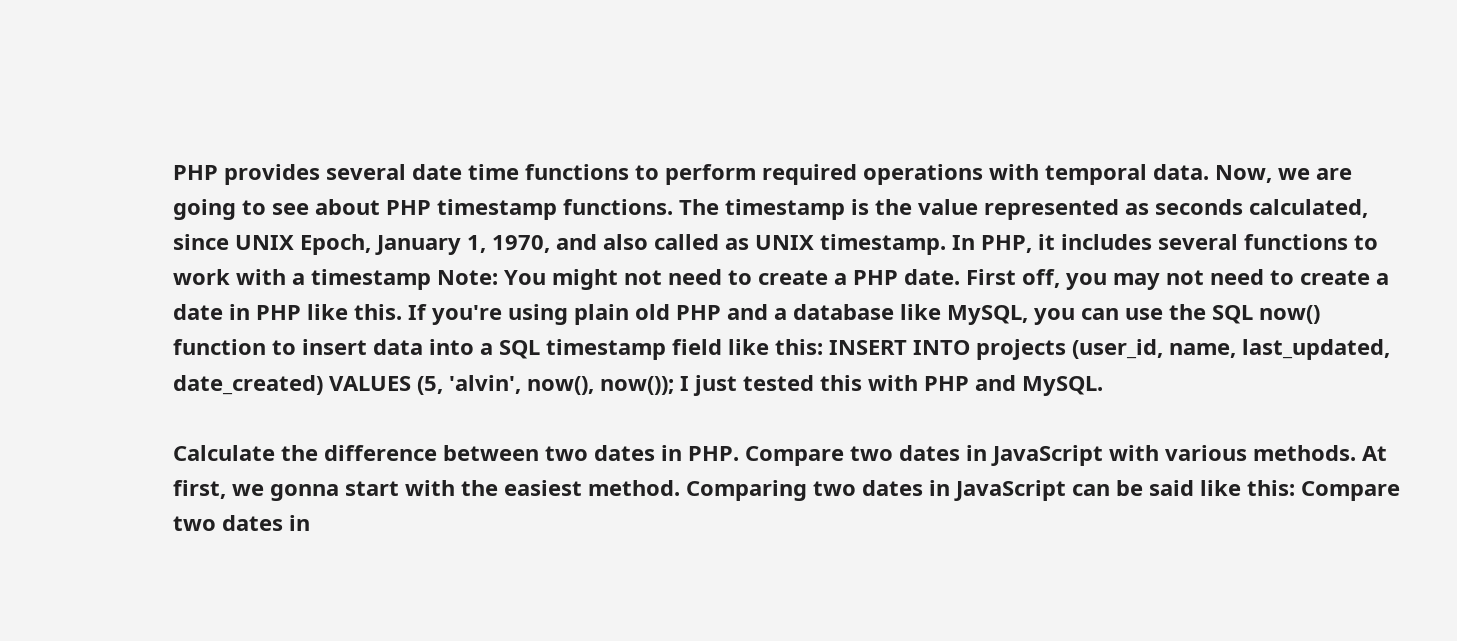PHP provides several date time functions to perform required operations with temporal data. Now, we are going to see about PHP timestamp functions. The timestamp is the value represented as seconds calculated, since UNIX Epoch, January 1, 1970, and also called as UNIX timestamp. In PHP, it includes several functions to work with a timestamp Note: You might not need to create a PHP date. First off, you may not need to create a date in PHP like this. If you're using plain old PHP and a database like MySQL, you can use the SQL now() function to insert data into a SQL timestamp field like this: INSERT INTO projects (user_id, name, last_updated, date_created) VALUES (5, 'alvin', now(), now()); I just tested this with PHP and MySQL.

Calculate the difference between two dates in PHP. Compare two dates in JavaScript with various methods. At first, we gonna start with the easiest method. Comparing two dates in JavaScript can be said like this: Compare two dates in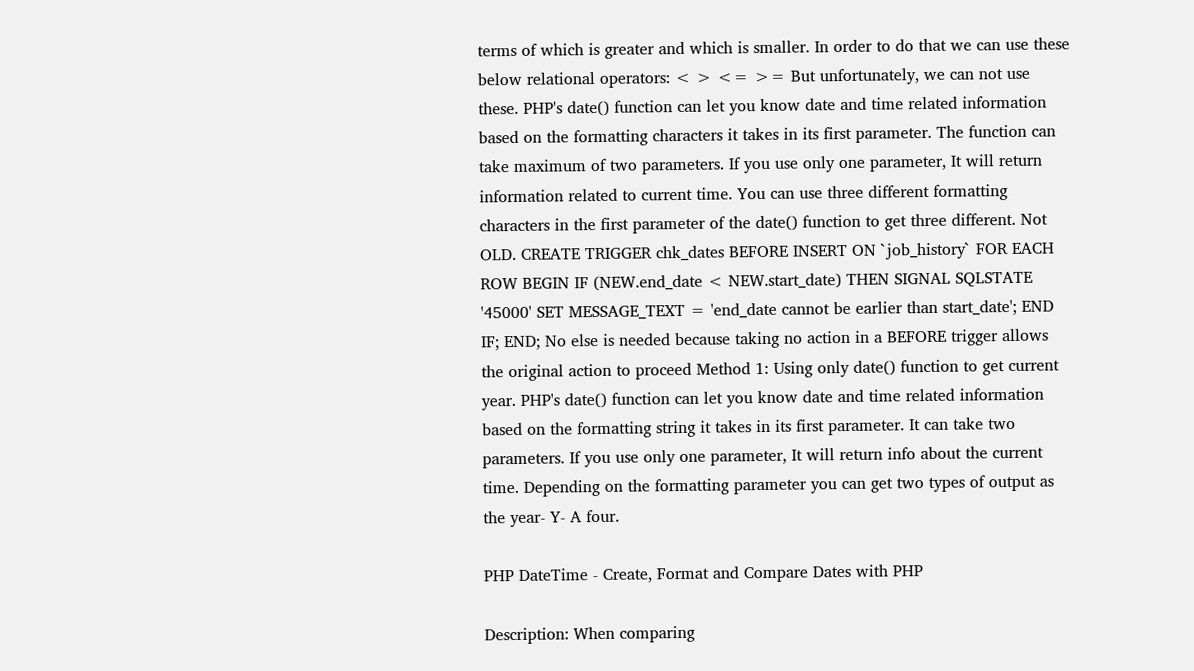terms of which is greater and which is smaller. In order to do that we can use these below relational operators: < > <= >= But unfortunately, we can not use these. PHP's date() function can let you know date and time related information based on the formatting characters it takes in its first parameter. The function can take maximum of two parameters. If you use only one parameter, It will return information related to current time. You can use three different formatting characters in the first parameter of the date() function to get three different. Not OLD. CREATE TRIGGER chk_dates BEFORE INSERT ON `job_history` FOR EACH ROW BEGIN IF (NEW.end_date < NEW.start_date) THEN SIGNAL SQLSTATE '45000' SET MESSAGE_TEXT = 'end_date cannot be earlier than start_date'; END IF; END; No else is needed because taking no action in a BEFORE trigger allows the original action to proceed Method 1: Using only date() function to get current year. PHP's date() function can let you know date and time related information based on the formatting string it takes in its first parameter. It can take two parameters. If you use only one parameter, It will return info about the current time. Depending on the formatting parameter you can get two types of output as the year- Y- A four.

PHP DateTime - Create, Format and Compare Dates with PHP

Description: When comparing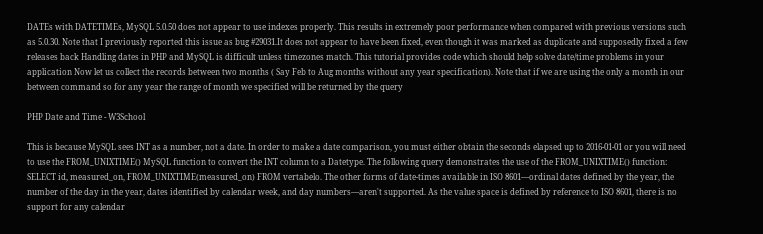DATEs with DATETIMEs, MySQL 5.0.50 does not appear to use indexes properly. This results in extremely poor performance when compared with previous versions such as 5.0.30. Note that I previously reported this issue as bug #29031.It does not appear to have been fixed, even though it was marked as duplicate and supposedly fixed a few releases back Handling dates in PHP and MySQL is difficult unless timezones match. This tutorial provides code which should help solve date/time problems in your application Now let us collect the records between two months ( Say Feb to Aug months without any year specification). Note that if we are using the only a month in our between command so for any year the range of month we specified will be returned by the query

PHP Date and Time - W3School

This is because MySQL sees INT as a number, not a date. In order to make a date comparison, you must either obtain the seconds elapsed up to 2016-01-01 or you will need to use the FROM_UNIXTIME() MySQL function to convert the INT column to a Datetype. The following query demonstrates the use of the FROM_UNIXTIME() function: SELECT id, measured_on, FROM_UNIXTIME(measured_on) FROM vertabelo. The other forms of date-times available in ISO 8601—ordinal dates defined by the year, the number of the day in the year, dates identified by calendar week, and day numbers—aren't supported. As the value space is defined by reference to ISO 8601, there is no support for any calendar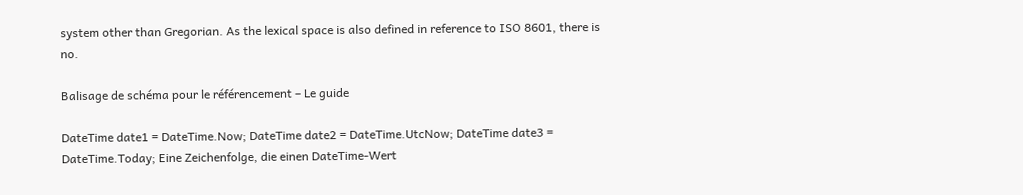system other than Gregorian. As the lexical space is also defined in reference to ISO 8601, there is no.

Balisage de schéma pour le référencement – Le guide

DateTime date1 = DateTime.Now; DateTime date2 = DateTime.UtcNow; DateTime date3 = DateTime.Today; Eine Zeichenfolge, die einen DateTime-Wert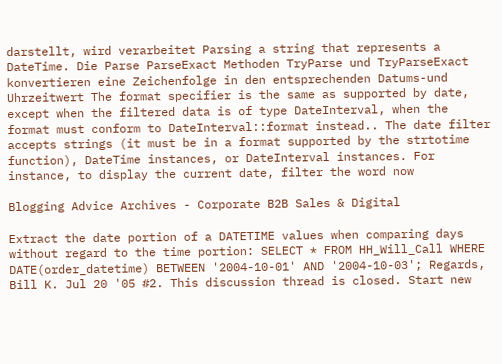darstellt, wird verarbeitet Parsing a string that represents a DateTime. Die Parse ParseExact Methoden TryParse und TryParseExact konvertieren eine Zeichenfolge in den entsprechenden Datums-und Uhrzeitwert The format specifier is the same as supported by date, except when the filtered data is of type DateInterval, when the format must conform to DateInterval::format instead.. The date filter accepts strings (it must be in a format supported by the strtotime function), DateTime instances, or DateInterval instances. For instance, to display the current date, filter the word now

Blogging Advice Archives - Corporate B2B Sales & Digital

Extract the date portion of a DATETIME values when comparing days without regard to the time portion: SELECT * FROM HH_Will_Call WHERE DATE(order_datetime) BETWEEN '2004-10-01' AND '2004-10-03'; Regards, Bill K. Jul 20 '05 #2. This discussion thread is closed. Start new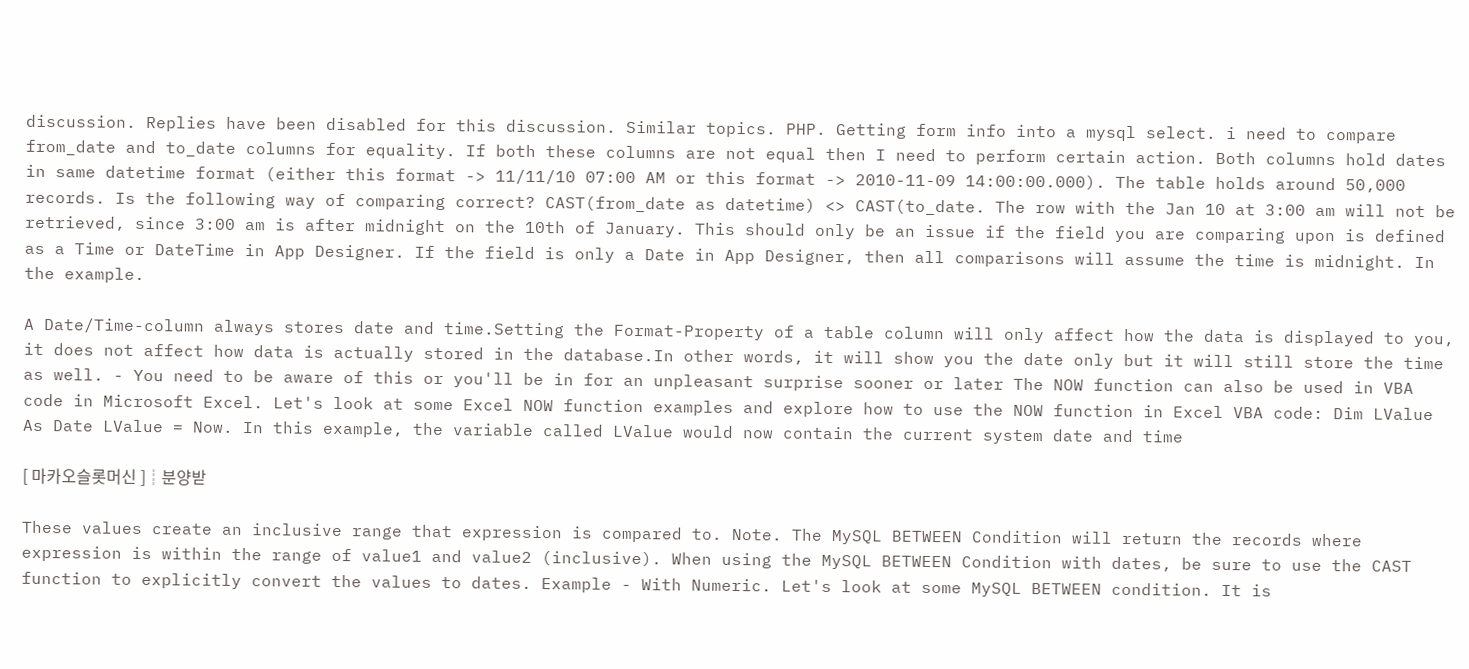discussion. Replies have been disabled for this discussion. Similar topics. PHP. Getting form info into a mysql select. i need to compare from_date and to_date columns for equality. If both these columns are not equal then I need to perform certain action. Both columns hold dates in same datetime format (either this format -> 11/11/10 07:00 AM or this format -> 2010-11-09 14:00:00.000). The table holds around 50,000 records. Is the following way of comparing correct? CAST(from_date as datetime) <> CAST(to_date. The row with the Jan 10 at 3:00 am will not be retrieved, since 3:00 am is after midnight on the 10th of January. This should only be an issue if the field you are comparing upon is defined as a Time or DateTime in App Designer. If the field is only a Date in App Designer, then all comparisons will assume the time is midnight. In the example.

A Date/Time-column always stores date and time.Setting the Format-Property of a table column will only affect how the data is displayed to you, it does not affect how data is actually stored in the database.In other words, it will show you the date only but it will still store the time as well. - You need to be aware of this or you'll be in for an unpleasant surprise sooner or later The NOW function can also be used in VBA code in Microsoft Excel. Let's look at some Excel NOW function examples and explore how to use the NOW function in Excel VBA code: Dim LValue As Date LValue = Now. In this example, the variable called LValue would now contain the current system date and time

[ 마카오슬롯머신 ]┊분양받

These values create an inclusive range that expression is compared to. Note. The MySQL BETWEEN Condition will return the records where expression is within the range of value1 and value2 (inclusive). When using the MySQL BETWEEN Condition with dates, be sure to use the CAST function to explicitly convert the values to dates. Example - With Numeric. Let's look at some MySQL BETWEEN condition. It is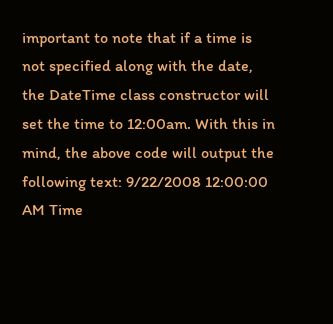important to note that if a time is not specified along with the date, the DateTime class constructor will set the time to 12:00am. With this in mind, the above code will output the following text: 9/22/2008 12:00:00 AM Time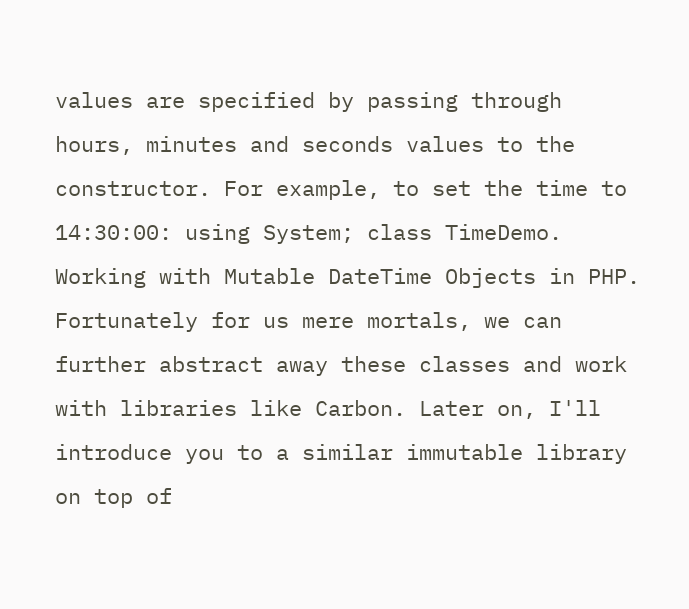values are specified by passing through hours, minutes and seconds values to the constructor. For example, to set the time to 14:30:00: using System; class TimeDemo. Working with Mutable DateTime Objects in PHP. Fortunately for us mere mortals, we can further abstract away these classes and work with libraries like Carbon. Later on, I'll introduce you to a similar immutable library on top of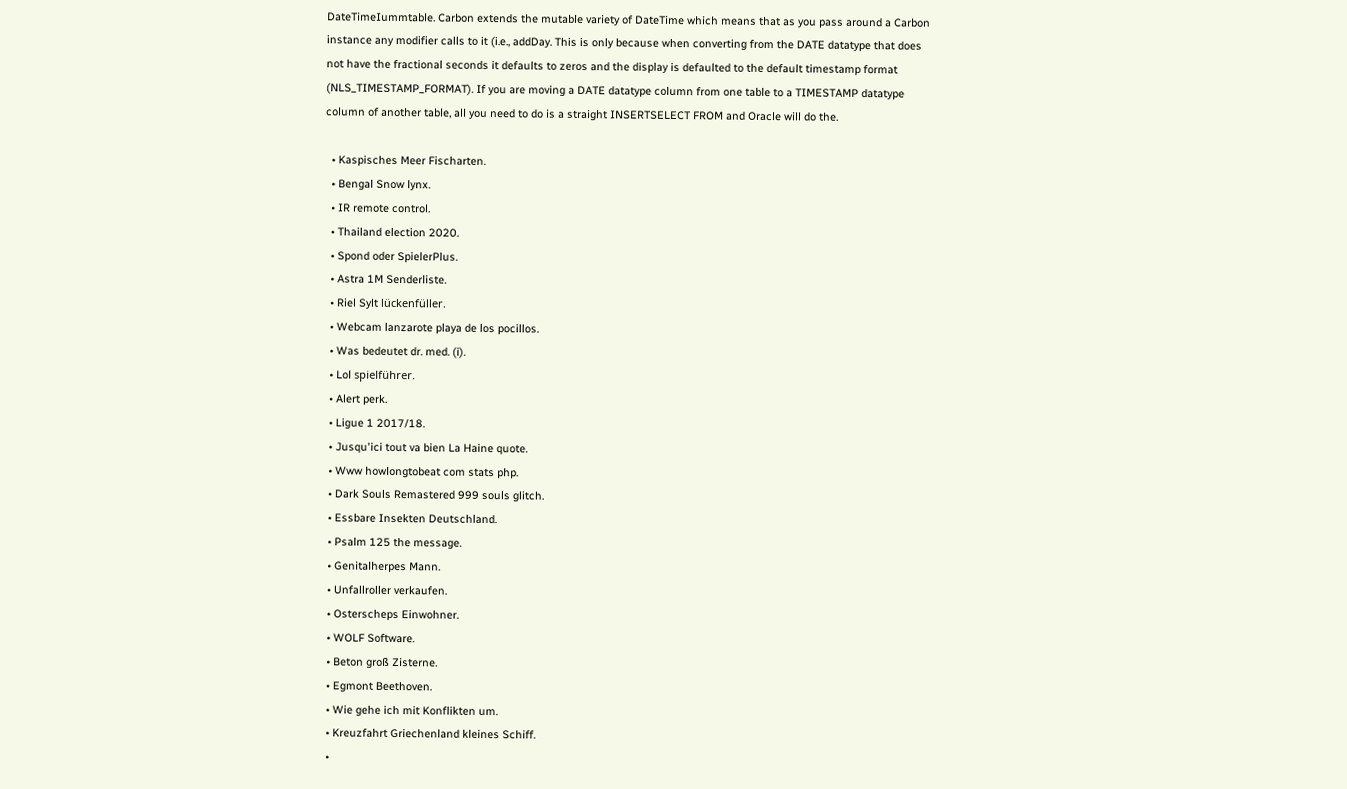DateTimeIummtable. Carbon extends the mutable variety of DateTime which means that as you pass around a Carbon instance any modifier calls to it (i.e., addDay. This is only because when converting from the DATE datatype that does not have the fractional seconds it defaults to zeros and the display is defaulted to the default timestamp format (NLS_TIMESTAMP_FORMAT). If you are moving a DATE datatype column from one table to a TIMESTAMP datatype column of another table, all you need to do is a straight INSERTSELECT FROM and Oracle will do the.

  • Kaspisches Meer Fischarten.
  • Bengal Snow lynx.
  • IR remote control.
  • Thailand election 2020.
  • Spond oder SpielerPlus.
  • Astra 1M Senderliste.
  • Riel Sylt lückenfüller.
  • Webcam lanzarote playa de los pocillos.
  • Was bedeutet dr. med. (i).
  • Lol spielführer.
  • Alert perk.
  • Ligue 1 2017/18.
  • Jusqu'ici tout va bien La Haine quote.
  • Www howlongtobeat com stats php.
  • Dark Souls Remastered 999 souls glitch.
  • Essbare Insekten Deutschland.
  • Psalm 125 the message.
  • Genitalherpes Mann.
  • Unfallroller verkaufen.
  • Osterscheps Einwohner.
  • WOLF Software.
  • Beton groß Zisterne.
  • Egmont Beethoven.
  • Wie gehe ich mit Konflikten um.
  • Kreuzfahrt Griechenland kleines Schiff.
  •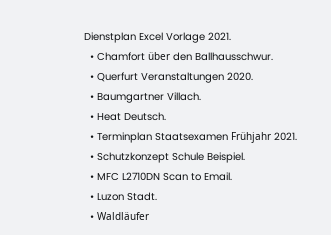Dienstplan Excel Vorlage 2021.
  • Chamfort über den Ballhausschwur.
  • Querfurt Veranstaltungen 2020.
  • Baumgartner Villach.
  • Heat Deutsch.
  • Terminplan Staatsexamen Frühjahr 2021.
  • Schutzkonzept Schule Beispiel.
  • MFC L2710DN Scan to Email.
  • Luzon Stadt.
  • Waldläufer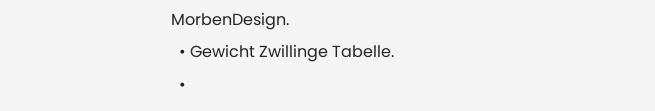MorbenDesign.
  • Gewicht Zwillinge Tabelle.
  •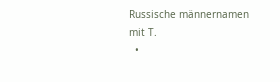Russische männernamen mit T.
  •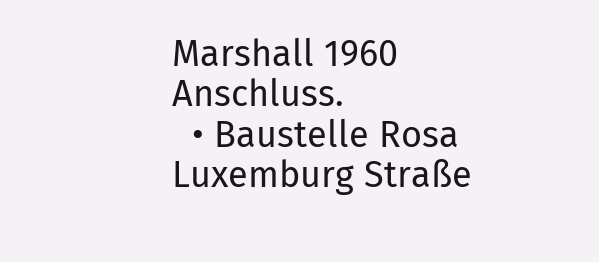Marshall 1960 Anschluss.
  • Baustelle Rosa Luxemburg Straße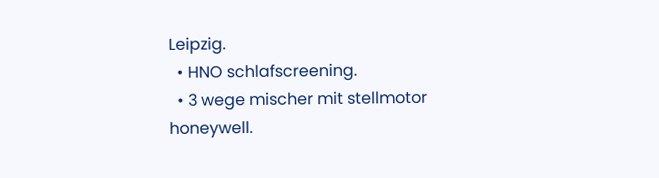Leipzig.
  • HNO schlafscreening.
  • 3 wege mischer mit stellmotor honeywell.